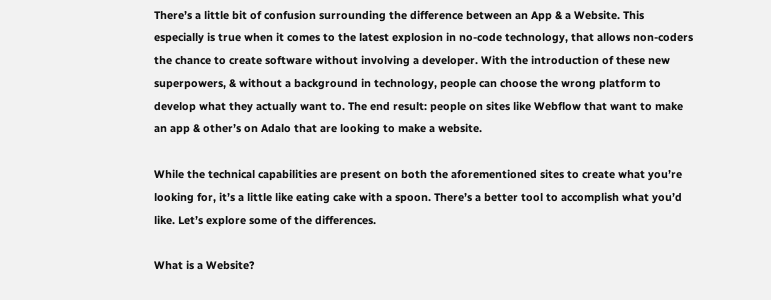There’s a little bit of confusion surrounding the difference between an App & a Website. This especially is true when it comes to the latest explosion in no-code technology, that allows non-coders the chance to create software without involving a developer. With the introduction of these new superpowers, & without a background in technology, people can choose the wrong platform to develop what they actually want to. The end result: people on sites like Webflow that want to make an app & other’s on Adalo that are looking to make a website.

While the technical capabilities are present on both the aforementioned sites to create what you’re looking for, it’s a little like eating cake with a spoon. There’s a better tool to accomplish what you’d like. Let’s explore some of the differences.

What is a Website?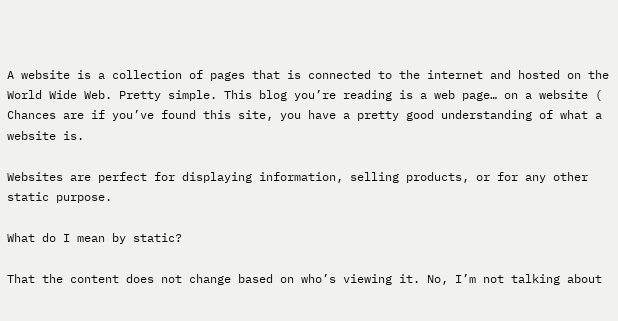A website is a collection of pages that is connected to the internet and hosted on the World Wide Web. Pretty simple. This blog you’re reading is a web page… on a website ( Chances are if you’ve found this site, you have a pretty good understanding of what a website is.

Websites are perfect for displaying information, selling products, or for any other static purpose.

What do I mean by static?

That the content does not change based on who’s viewing it. No, I’m not talking about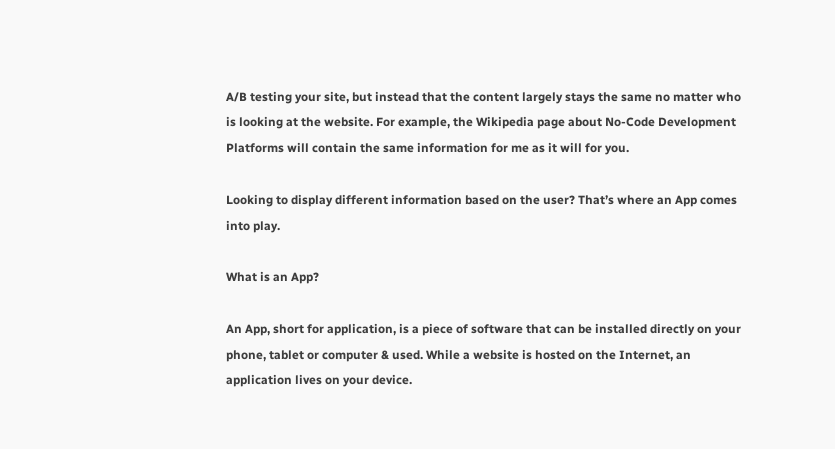A/B testing your site, but instead that the content largely stays the same no matter who is looking at the website. For example, the Wikipedia page about No-Code Development Platforms will contain the same information for me as it will for you.

Looking to display different information based on the user? That’s where an App comes into play.

What is an App?

An App, short for application, is a piece of software that can be installed directly on your phone, tablet or computer & used. While a website is hosted on the Internet, an application lives on your device.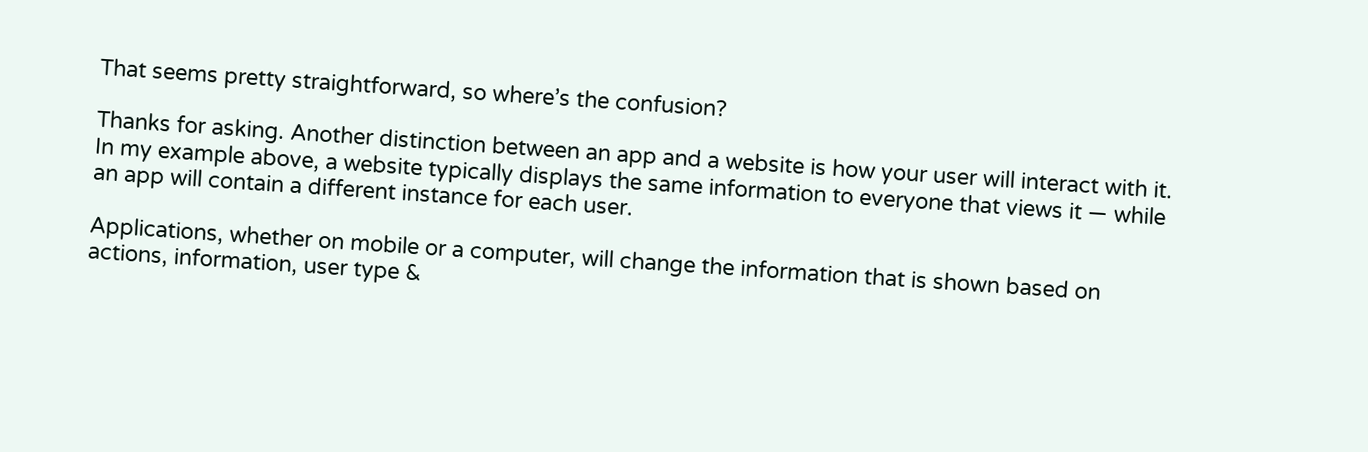That seems pretty straightforward, so where’s the confusion?

Thanks for asking. Another distinction between an app and a website is how your user will interact with it. In my example above, a website typically displays the same information to everyone that views it — while an app will contain a different instance for each user.

Applications, whether on mobile or a computer, will change the information that is shown based on actions, information, user type &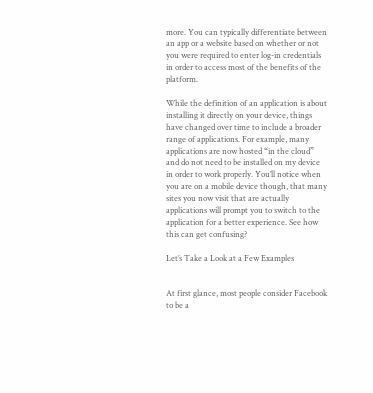more. You can typically differentiate between an app or a website based on whether or not you were required to enter log-in credentials in order to access most of the benefits of the platform.

While the definition of an application is about installing it directly on your device, things have changed over time to include a broader range of applications. For example, many applications are now hosted “in the cloud” and do not need to be installed on my device in order to work properly. You’ll notice when you are on a mobile device though, that many sites you now visit that are actually applications will prompt you to switch to the application for a better experience. See how this can get confusing?

Let’s Take a Look at a Few Examples


At first glance, most people consider Facebook to be a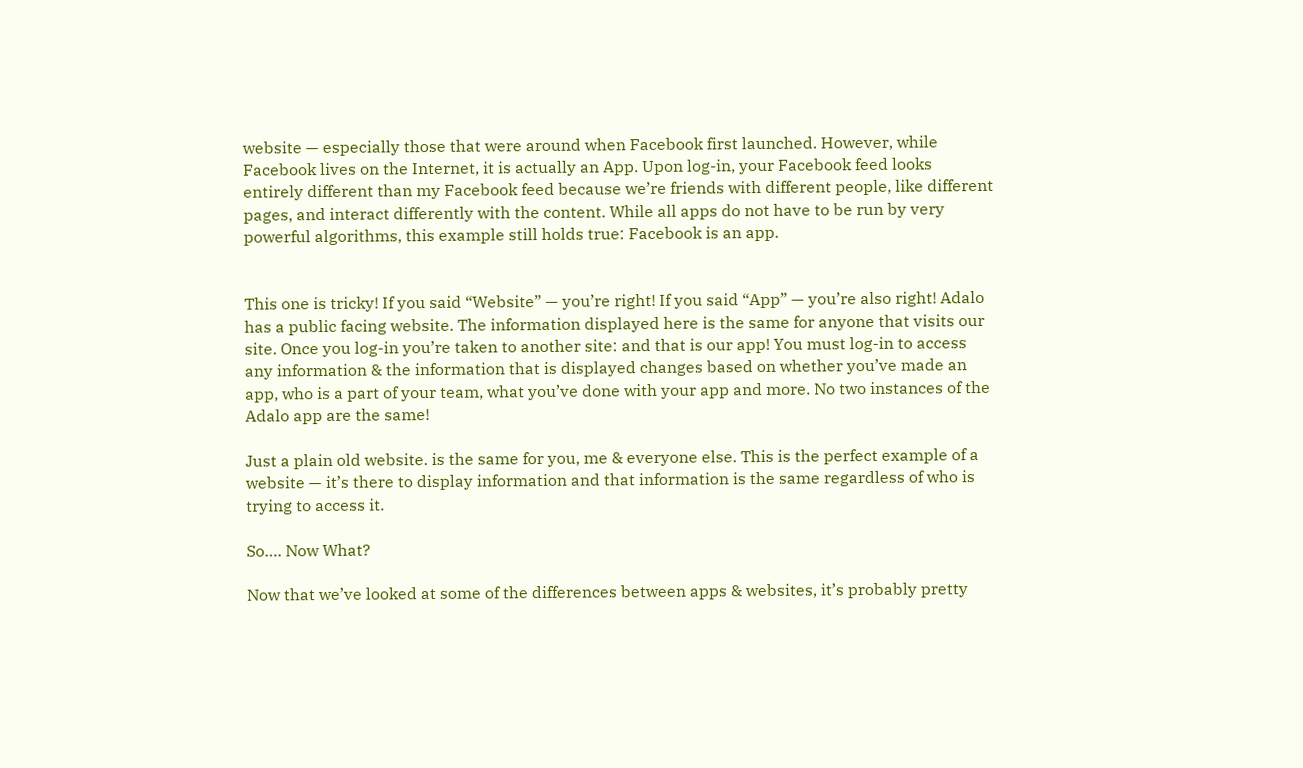website — especially those that were around when Facebook first launched. However, while Facebook lives on the Internet, it is actually an App. Upon log-in, your Facebook feed looks entirely different than my Facebook feed because we’re friends with different people, like different pages, and interact differently with the content. While all apps do not have to be run by very powerful algorithms, this example still holds true: Facebook is an app.


This one is tricky! If you said “Website” — you’re right! If you said “App” — you’re also right! Adalo has a public facing website. The information displayed here is the same for anyone that visits our site. Once you log-in you’re taken to another site: and that is our app! You must log-in to access any information & the information that is displayed changes based on whether you’ve made an app, who is a part of your team, what you’ve done with your app and more. No two instances of the Adalo app are the same!

Just a plain old website. is the same for you, me & everyone else. This is the perfect example of a website — it’s there to display information and that information is the same regardless of who is trying to access it.

So…. Now What?

Now that we’ve looked at some of the differences between apps & websites, it’s probably pretty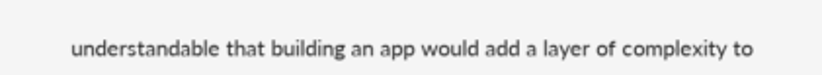understandable that building an app would add a layer of complexity to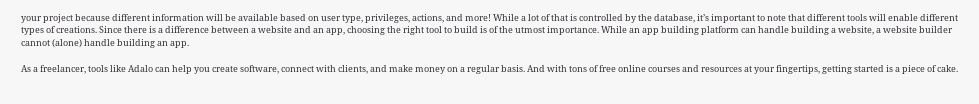your project because different information will be available based on user type, privileges, actions, and more! While a lot of that is controlled by the database, it’s important to note that different tools will enable different types of creations. Since there is a difference between a website and an app, choosing the right tool to build is of the utmost importance. While an app building platform can handle building a website, a website builder cannot (alone) handle building an app.

As a freelancer, tools like Adalo can help you create software, connect with clients, and make money on a regular basis. And with tons of free online courses and resources at your fingertips, getting started is a piece of cake.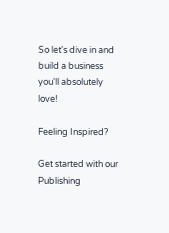So let's dive in and build a business you'll absolutely love!

Feeling Inspired?

Get started with our Publishing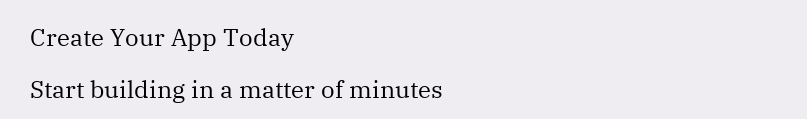Create Your App Today

Start building in a matter of minutes